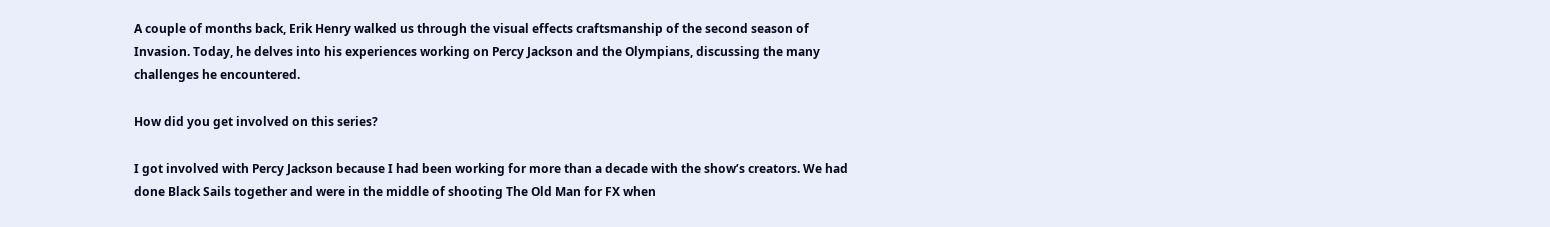A couple of months back, Erik Henry walked us through the visual effects craftsmanship of the second season of Invasion. Today, he delves into his experiences working on Percy Jackson and the Olympians, discussing the many challenges he encountered.

How did you get involved on this series?

I got involved with Percy Jackson because I had been working for more than a decade with the show’s creators. We had done Black Sails together and were in the middle of shooting The Old Man for FX when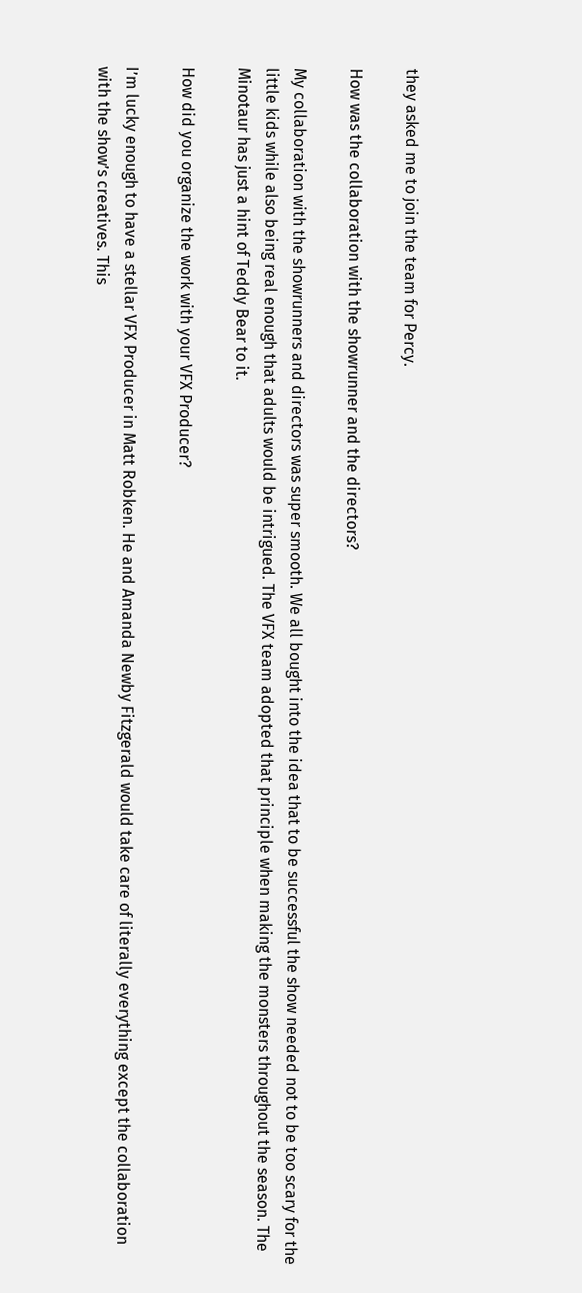they asked me to join the team for Percy.

How was the collaboration with the showrunner and the directors?

My collaboration with the showrunners and directors was super smooth. We all bought into the idea that to be successful the show needed not to be too scary for the little kids while also being real enough that adults would be intrigued. The VFX team adopted that principle when making the monsters throughout the season. The Minotaur has just a hint of Teddy Bear to it.

How did you organize the work with your VFX Producer?

I’m lucky enough to have a stellar VFX Producer in Matt Robken. He and Amanda Newby Fitzgerald would take care of literally everything except the collaboration with the show’s creatives. This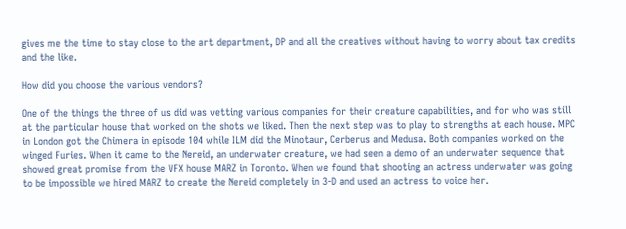gives me the time to stay close to the art department, DP and all the creatives without having to worry about tax credits and the like.

How did you choose the various vendors?

One of the things the three of us did was vetting various companies for their creature capabilities, and for who was still at the particular house that worked on the shots we liked. Then the next step was to play to strengths at each house. MPC in London got the Chimera in episode 104 while ILM did the Minotaur, Cerberus and Medusa. Both companies worked on the winged Furies. When it came to the Nereid, an underwater creature, we had seen a demo of an underwater sequence that showed great promise from the VFX house MARZ in Toronto. When we found that shooting an actress underwater was going to be impossible we hired MARZ to create the Nereid completely in 3-D and used an actress to voice her.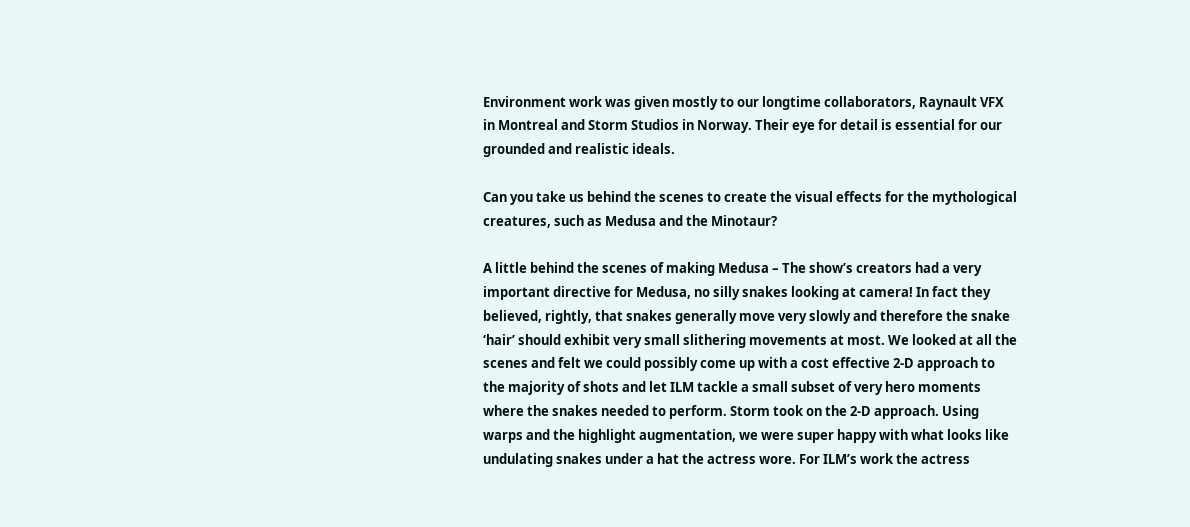Environment work was given mostly to our longtime collaborators, Raynault VFX in Montreal and Storm Studios in Norway. Their eye for detail is essential for our grounded and realistic ideals.

Can you take us behind the scenes to create the visual effects for the mythological creatures, such as Medusa and the Minotaur?

A little behind the scenes of making Medusa – The show’s creators had a very important directive for Medusa, no silly snakes looking at camera! In fact they believed, rightly, that snakes generally move very slowly and therefore the snake ‘hair’ should exhibit very small slithering movements at most. We looked at all the scenes and felt we could possibly come up with a cost effective 2-D approach to the majority of shots and let ILM tackle a small subset of very hero moments where the snakes needed to perform. Storm took on the 2-D approach. Using warps and the highlight augmentation, we were super happy with what looks like undulating snakes under a hat the actress wore. For ILM’s work the actress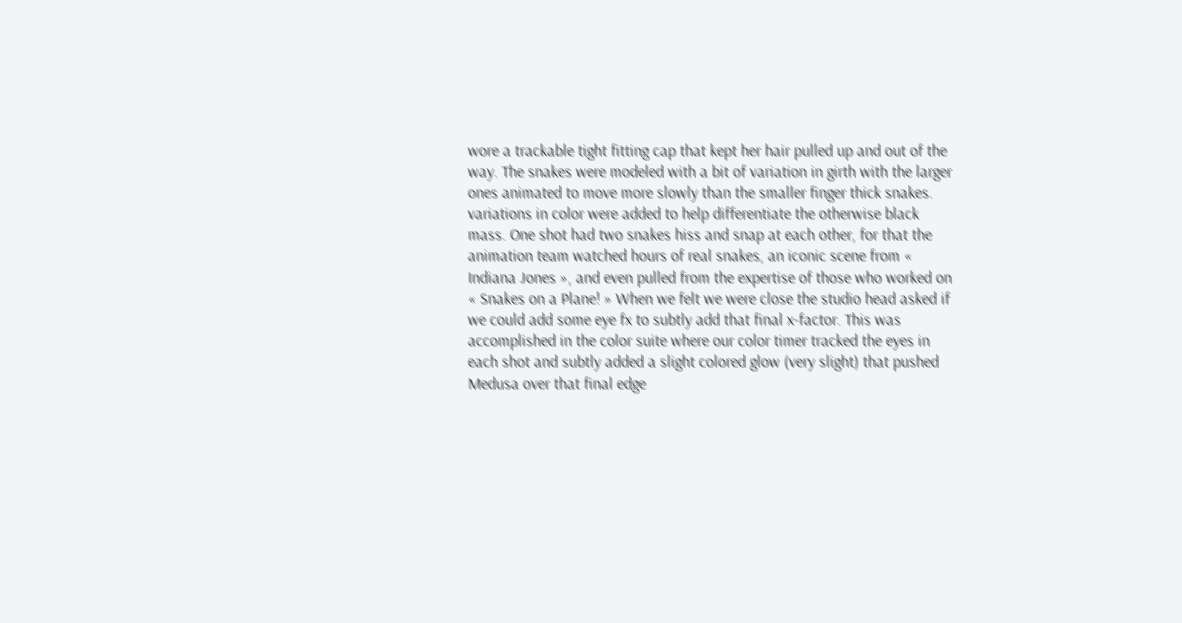wore a trackable tight fitting cap that kept her hair pulled up and out of the way. The snakes were modeled with a bit of variation in girth with the larger ones animated to move more slowly than the smaller finger thick snakes. variations in color were added to help differentiate the otherwise black mass. One shot had two snakes hiss and snap at each other, for that the animation team watched hours of real snakes, an iconic scene from « Indiana Jones », and even pulled from the expertise of those who worked on « Snakes on a Plane! » When we felt we were close the studio head asked if we could add some eye fx to subtly add that final x-factor. This was accomplished in the color suite where our color timer tracked the eyes in each shot and subtly added a slight colored glow (very slight) that pushed Medusa over that final edge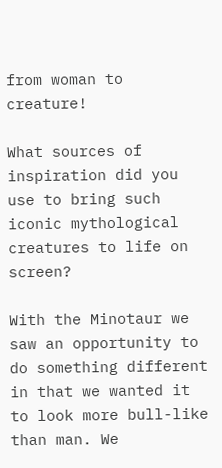from woman to creature!

What sources of inspiration did you use to bring such iconic mythological creatures to life on screen?

With the Minotaur we saw an opportunity to do something different in that we wanted it to look more bull-like than man. We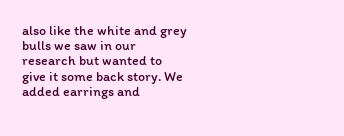also like the white and grey bulls we saw in our research but wanted to give it some back story. We added earrings and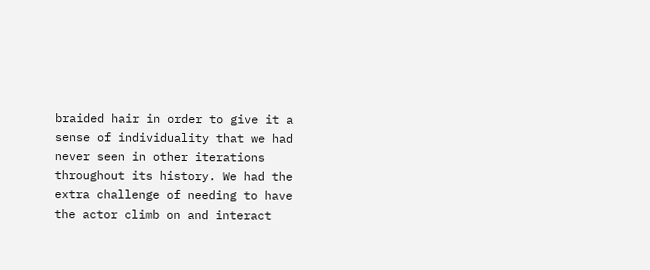braided hair in order to give it a sense of individuality that we had never seen in other iterations throughout its history. We had the extra challenge of needing to have the actor climb on and interact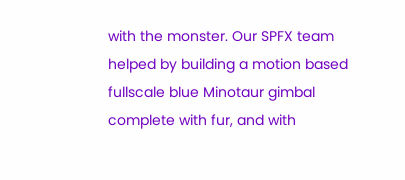with the monster. Our SPFX team helped by building a motion based fullscale blue Minotaur gimbal complete with fur, and with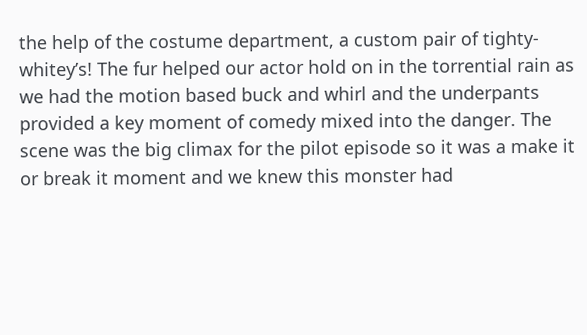the help of the costume department, a custom pair of tighty-whitey’s! The fur helped our actor hold on in the torrential rain as we had the motion based buck and whirl and the underpants provided a key moment of comedy mixed into the danger. The scene was the big climax for the pilot episode so it was a make it or break it moment and we knew this monster had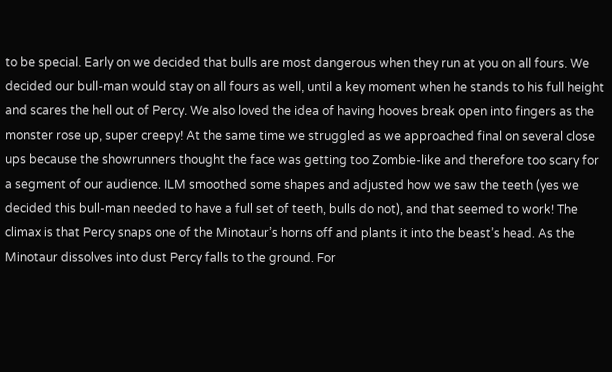to be special. Early on we decided that bulls are most dangerous when they run at you on all fours. We decided our bull-man would stay on all fours as well, until a key moment when he stands to his full height and scares the hell out of Percy. We also loved the idea of having hooves break open into fingers as the monster rose up, super creepy! At the same time we struggled as we approached final on several close ups because the showrunners thought the face was getting too Zombie-like and therefore too scary for a segment of our audience. ILM smoothed some shapes and adjusted how we saw the teeth (yes we decided this bull-man needed to have a full set of teeth, bulls do not), and that seemed to work! The climax is that Percy snaps one of the Minotaur’s horns off and plants it into the beast’s head. As the Minotaur dissolves into dust Percy falls to the ground. For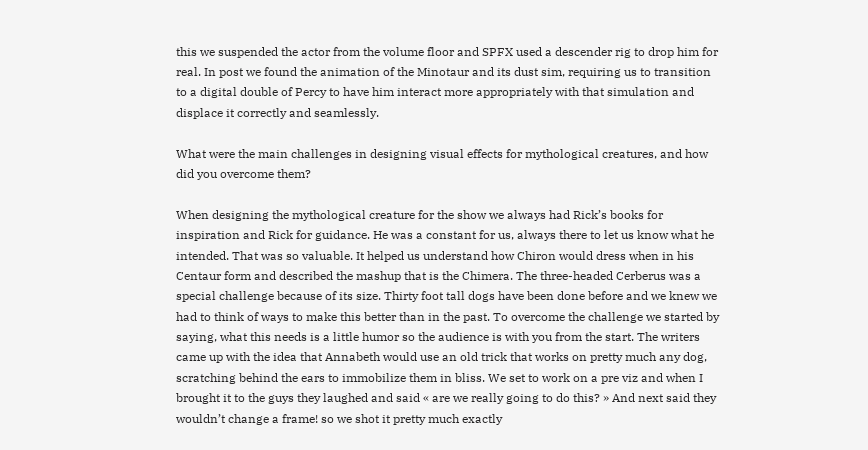this we suspended the actor from the volume floor and SPFX used a descender rig to drop him for real. In post we found the animation of the Minotaur and its dust sim, requiring us to transition to a digital double of Percy to have him interact more appropriately with that simulation and displace it correctly and seamlessly.

What were the main challenges in designing visual effects for mythological creatures, and how did you overcome them?

When designing the mythological creature for the show we always had Rick’s books for inspiration and Rick for guidance. He was a constant for us, always there to let us know what he intended. That was so valuable. It helped us understand how Chiron would dress when in his Centaur form and described the mashup that is the Chimera. The three-headed Cerberus was a special challenge because of its size. Thirty foot tall dogs have been done before and we knew we had to think of ways to make this better than in the past. To overcome the challenge we started by saying, what this needs is a little humor so the audience is with you from the start. The writers came up with the idea that Annabeth would use an old trick that works on pretty much any dog, scratching behind the ears to immobilize them in bliss. We set to work on a pre viz and when I brought it to the guys they laughed and said « are we really going to do this? » And next said they wouldn’t change a frame! so we shot it pretty much exactly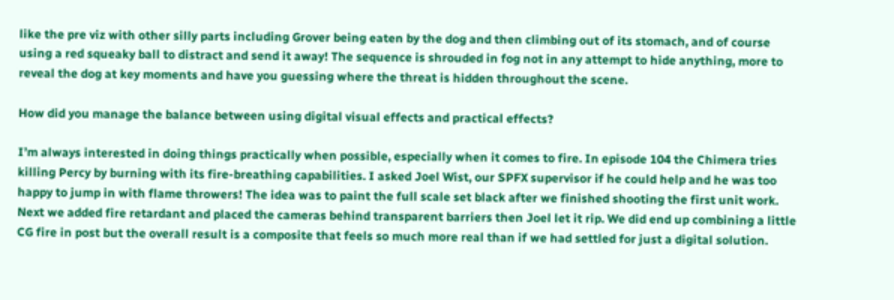like the pre viz with other silly parts including Grover being eaten by the dog and then climbing out of its stomach, and of course using a red squeaky ball to distract and send it away! The sequence is shrouded in fog not in any attempt to hide anything, more to reveal the dog at key moments and have you guessing where the threat is hidden throughout the scene.

How did you manage the balance between using digital visual effects and practical effects?

I’m always interested in doing things practically when possible, especially when it comes to fire. In episode 104 the Chimera tries killing Percy by burning with its fire-breathing capabilities. I asked Joel Wist, our SPFX supervisor if he could help and he was too happy to jump in with flame throwers! The idea was to paint the full scale set black after we finished shooting the first unit work. Next we added fire retardant and placed the cameras behind transparent barriers then Joel let it rip. We did end up combining a little CG fire in post but the overall result is a composite that feels so much more real than if we had settled for just a digital solution.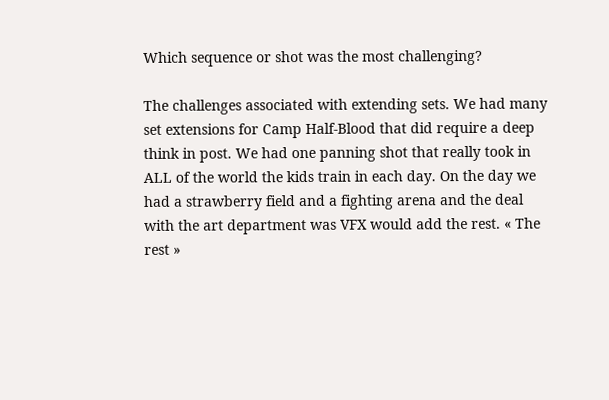Which sequence or shot was the most challenging?

The challenges associated with extending sets. We had many set extensions for Camp Half-Blood that did require a deep think in post. We had one panning shot that really took in ALL of the world the kids train in each day. On the day we had a strawberry field and a fighting arena and the deal with the art department was VFX would add the rest. « The rest »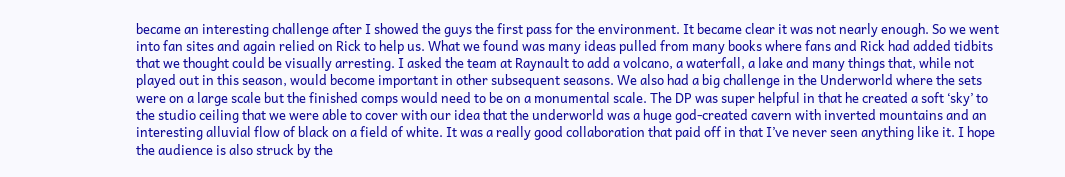became an interesting challenge after I showed the guys the first pass for the environment. It became clear it was not nearly enough. So we went into fan sites and again relied on Rick to help us. What we found was many ideas pulled from many books where fans and Rick had added tidbits that we thought could be visually arresting. I asked the team at Raynault to add a volcano, a waterfall, a lake and many things that, while not played out in this season, would become important in other subsequent seasons. We also had a big challenge in the Underworld where the sets were on a large scale but the finished comps would need to be on a monumental scale. The DP was super helpful in that he created a soft ‘sky’ to the studio ceiling that we were able to cover with our idea that the underworld was a huge god-created cavern with inverted mountains and an interesting alluvial flow of black on a field of white. It was a really good collaboration that paid off in that I’ve never seen anything like it. I hope the audience is also struck by the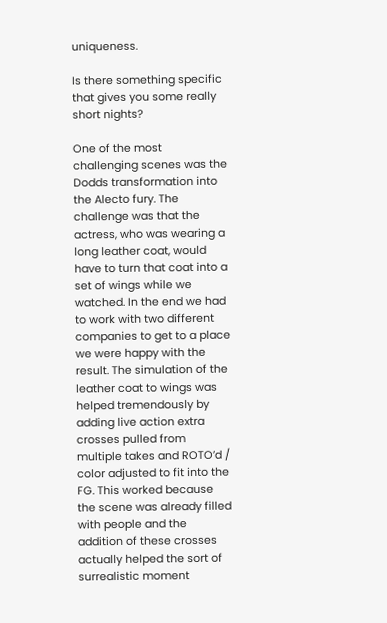uniqueness.

Is there something specific that gives you some really short nights?

One of the most challenging scenes was the Dodds transformation into the Alecto fury. The challenge was that the actress, who was wearing a long leather coat, would have to turn that coat into a set of wings while we watched. In the end we had to work with two different companies to get to a place we were happy with the result. The simulation of the leather coat to wings was helped tremendously by adding live action extra crosses pulled from multiple takes and ROTO’d / color adjusted to fit into the FG. This worked because the scene was already filled with people and the addition of these crosses actually helped the sort of surrealistic moment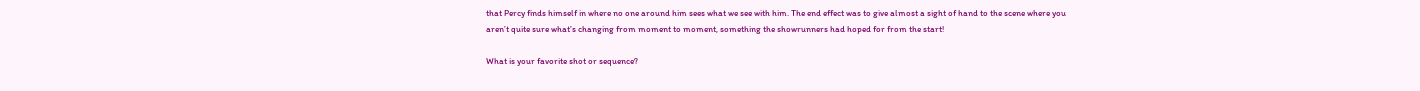that Percy finds himself in where no one around him sees what we see with him. The end effect was to give almost a sight of hand to the scene where you aren’t quite sure what’s changing from moment to moment, something the showrunners had hoped for from the start!

What is your favorite shot or sequence?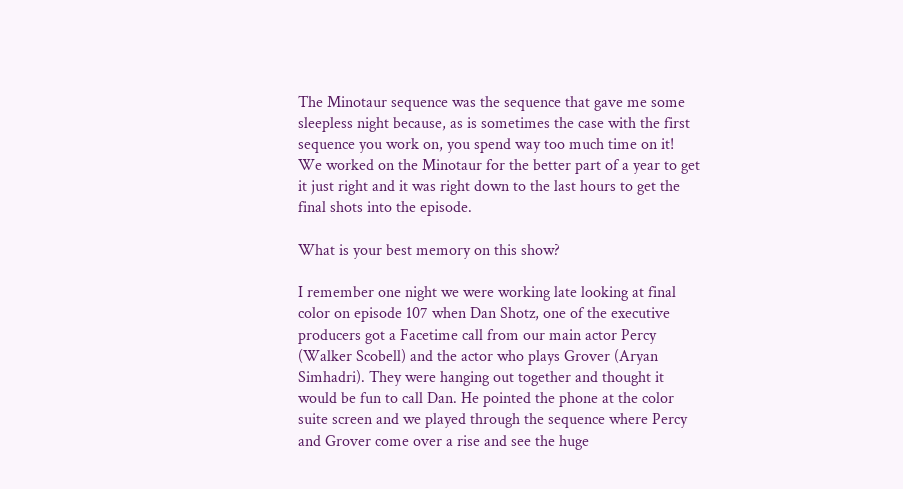The Minotaur sequence was the sequence that gave me some sleepless night because, as is sometimes the case with the first sequence you work on, you spend way too much time on it! We worked on the Minotaur for the better part of a year to get it just right and it was right down to the last hours to get the final shots into the episode.

What is your best memory on this show?

I remember one night we were working late looking at final color on episode 107 when Dan Shotz, one of the executive producers got a Facetime call from our main actor Percy (Walker Scobell) and the actor who plays Grover (Aryan Simhadri). They were hanging out together and thought it would be fun to call Dan. He pointed the phone at the color suite screen and we played through the sequence where Percy and Grover come over a rise and see the huge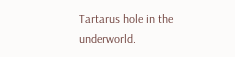Tartarus hole in the underworld.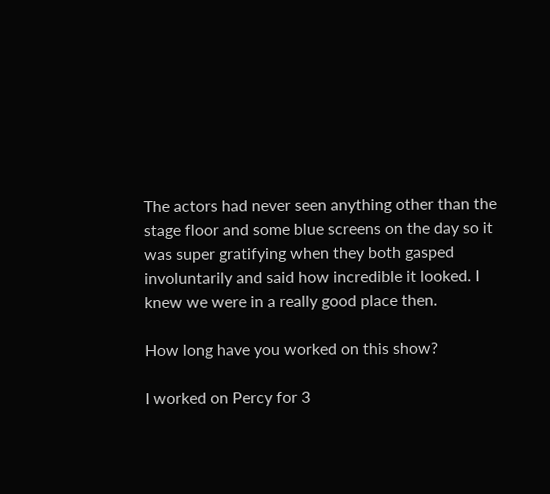The actors had never seen anything other than the stage floor and some blue screens on the day so it was super gratifying when they both gasped involuntarily and said how incredible it looked. I knew we were in a really good place then.

How long have you worked on this show?

I worked on Percy for 3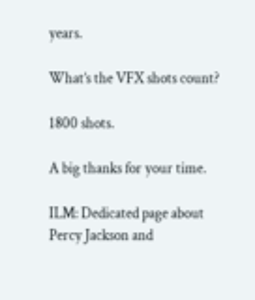years.

What’s the VFX shots count?

1800 shots.

A big thanks for your time.

ILM: Dedicated page about Percy Jackson and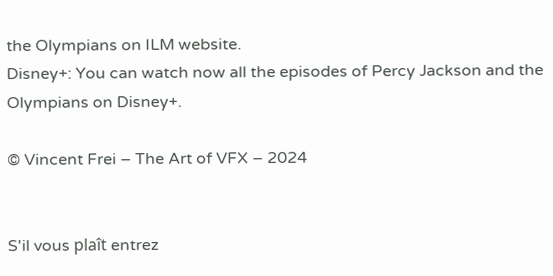the Olympians on ILM website.
Disney+: You can watch now all the episodes of Percy Jackson and the Olympians on Disney+.

© Vincent Frei – The Art of VFX – 2024


S'il vous plaît entrez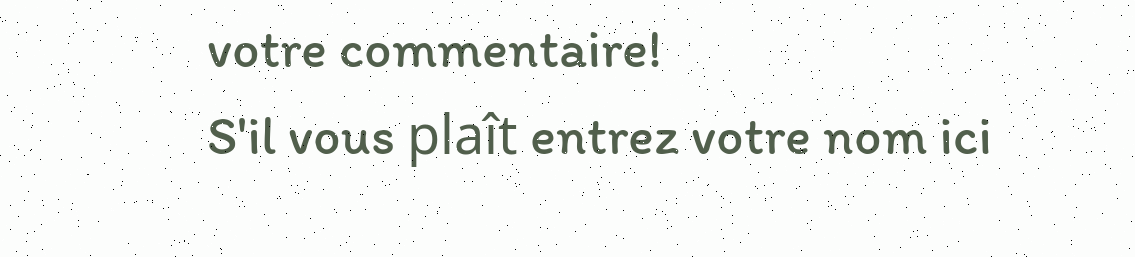votre commentaire!
S'il vous plaît entrez votre nom ici